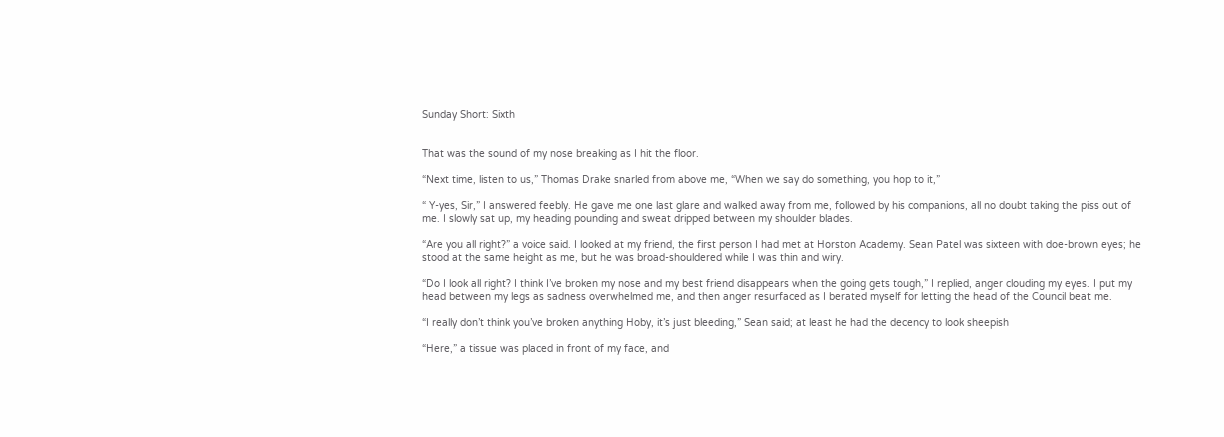Sunday Short: Sixth


That was the sound of my nose breaking as I hit the floor.

“Next time, listen to us,” Thomas Drake snarled from above me, “When we say do something, you hop to it,”

“ Y-yes, Sir,” I answered feebly. He gave me one last glare and walked away from me, followed by his companions, all no doubt taking the piss out of me. I slowly sat up, my heading pounding and sweat dripped between my shoulder blades.

“Are you all right?” a voice said. I looked at my friend, the first person I had met at Horston Academy. Sean Patel was sixteen with doe-brown eyes; he stood at the same height as me, but he was broad-shouldered while I was thin and wiry.

“Do I look all right? I think I’ve broken my nose and my best friend disappears when the going gets tough,” I replied, anger clouding my eyes. I put my head between my legs as sadness overwhelmed me, and then anger resurfaced as I berated myself for letting the head of the Council beat me.

“I really don’t think you’ve broken anything Hoby, it’s just bleeding,” Sean said; at least he had the decency to look sheepish

“Here,” a tissue was placed in front of my face, and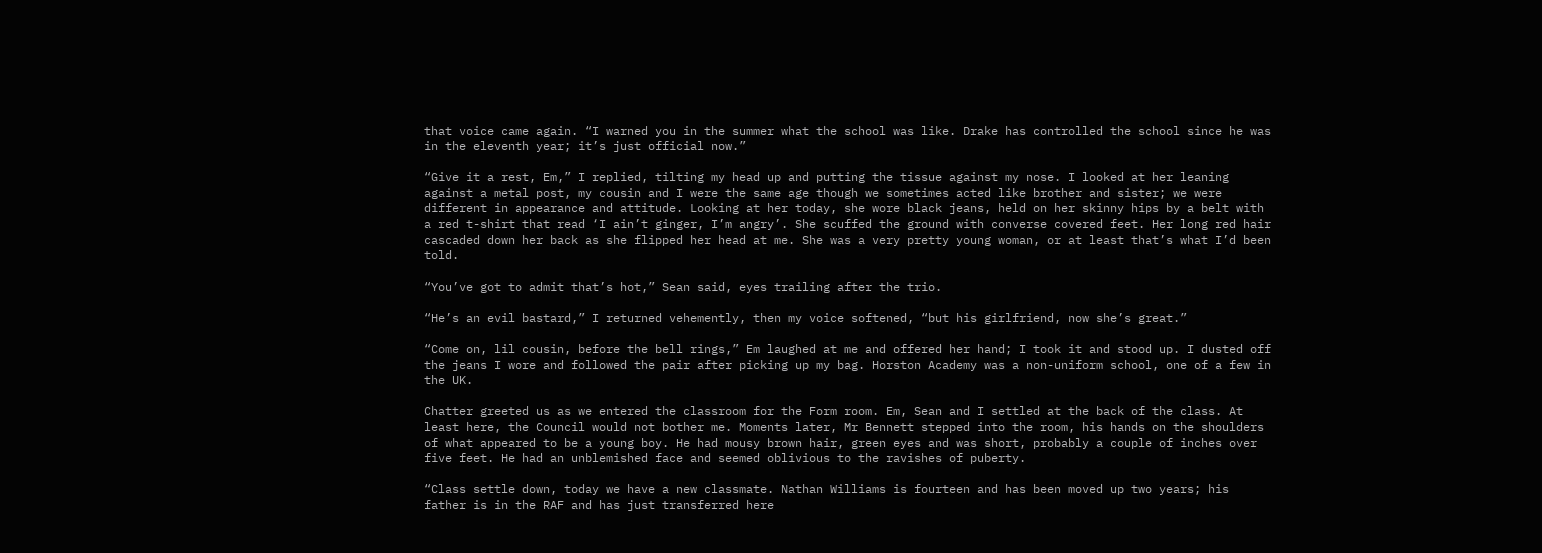that voice came again. “I warned you in the summer what the school was like. Drake has controlled the school since he was in the eleventh year; it’s just official now.”

“Give it a rest, Em,” I replied, tilting my head up and putting the tissue against my nose. I looked at her leaning against a metal post, my cousin and I were the same age though we sometimes acted like brother and sister; we were different in appearance and attitude. Looking at her today, she wore black jeans, held on her skinny hips by a belt with a red t-shirt that read ‘I ain’t ginger, I’m angry’. She scuffed the ground with converse covered feet. Her long red hair cascaded down her back as she flipped her head at me. She was a very pretty young woman, or at least that’s what I’d been told.

“You’ve got to admit that’s hot,” Sean said, eyes trailing after the trio.

“He’s an evil bastard,” I returned vehemently, then my voice softened, “but his girlfriend, now she’s great.”

“Come on, lil cousin, before the bell rings,” Em laughed at me and offered her hand; I took it and stood up. I dusted off the jeans I wore and followed the pair after picking up my bag. Horston Academy was a non-uniform school, one of a few in the UK.

Chatter greeted us as we entered the classroom for the Form room. Em, Sean and I settled at the back of the class. At least here, the Council would not bother me. Moments later, Mr Bennett stepped into the room, his hands on the shoulders of what appeared to be a young boy. He had mousy brown hair, green eyes and was short, probably a couple of inches over five feet. He had an unblemished face and seemed oblivious to the ravishes of puberty.

“Class settle down, today we have a new classmate. Nathan Williams is fourteen and has been moved up two years; his father is in the RAF and has just transferred here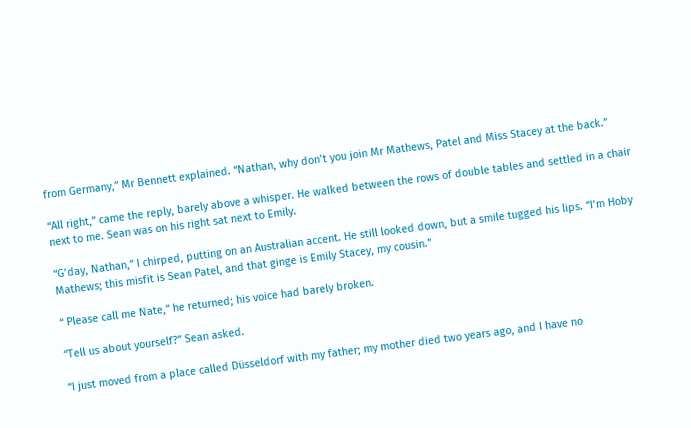from Germany,” Mr Bennett explained. “Nathan, why don’t you join Mr Mathews, Patel and Miss Stacey at the back.”

“All right,” came the reply, barely above a whisper. He walked between the rows of double tables and settled in a chair next to me. Sean was on his right sat next to Emily.

“G’day, Nathan,” I chirped, putting on an Australian accent. He still looked down, but a smile tugged his lips. “I’m Hoby Mathews; this misfit is Sean Patel, and that ginge is Emily Stacey, my cousin.”

“ Please call me Nate,” he returned; his voice had barely broken.

“Tell us about yourself?” Sean asked.

“I just moved from a place called Düsseldorf with my father; my mother died two years ago, and I have no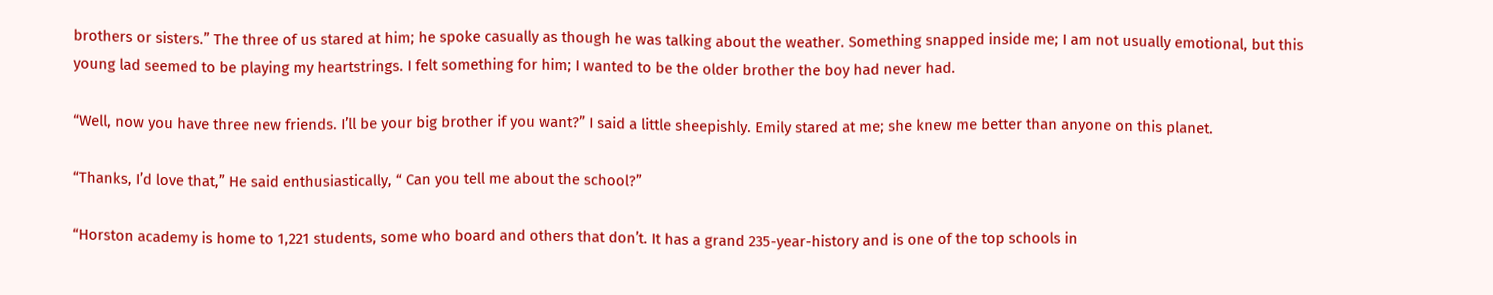brothers or sisters.” The three of us stared at him; he spoke casually as though he was talking about the weather. Something snapped inside me; I am not usually emotional, but this young lad seemed to be playing my heartstrings. I felt something for him; I wanted to be the older brother the boy had never had.

“Well, now you have three new friends. I’ll be your big brother if you want?” I said a little sheepishly. Emily stared at me; she knew me better than anyone on this planet.

“Thanks, I’d love that,” He said enthusiastically, “ Can you tell me about the school?”

“Horston academy is home to 1,221 students, some who board and others that don’t. It has a grand 235-year-history and is one of the top schools in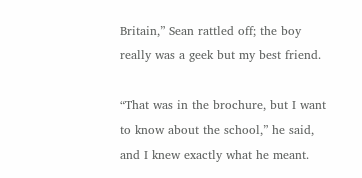Britain,” Sean rattled off; the boy really was a geek but my best friend.

“That was in the brochure, but I want to know about the school,” he said, and I knew exactly what he meant.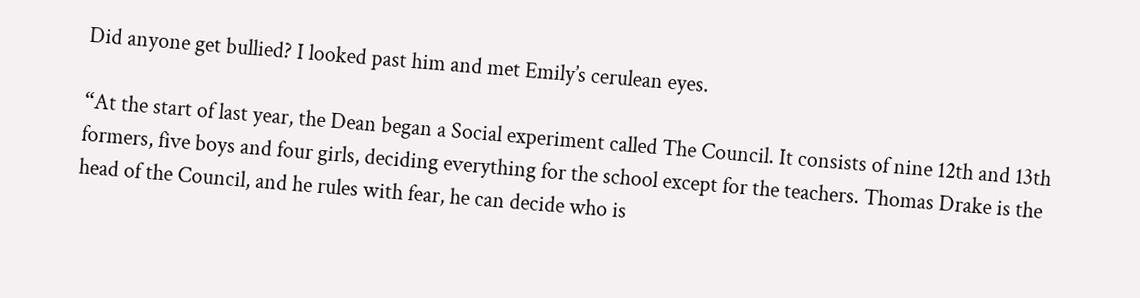Did anyone get bullied? I looked past him and met Emily’s cerulean eyes.

“At the start of last year, the Dean began a Social experiment called The Council. It consists of nine 12th and 13th formers, five boys and four girls, deciding everything for the school except for the teachers. Thomas Drake is the head of the Council, and he rules with fear, he can decide who is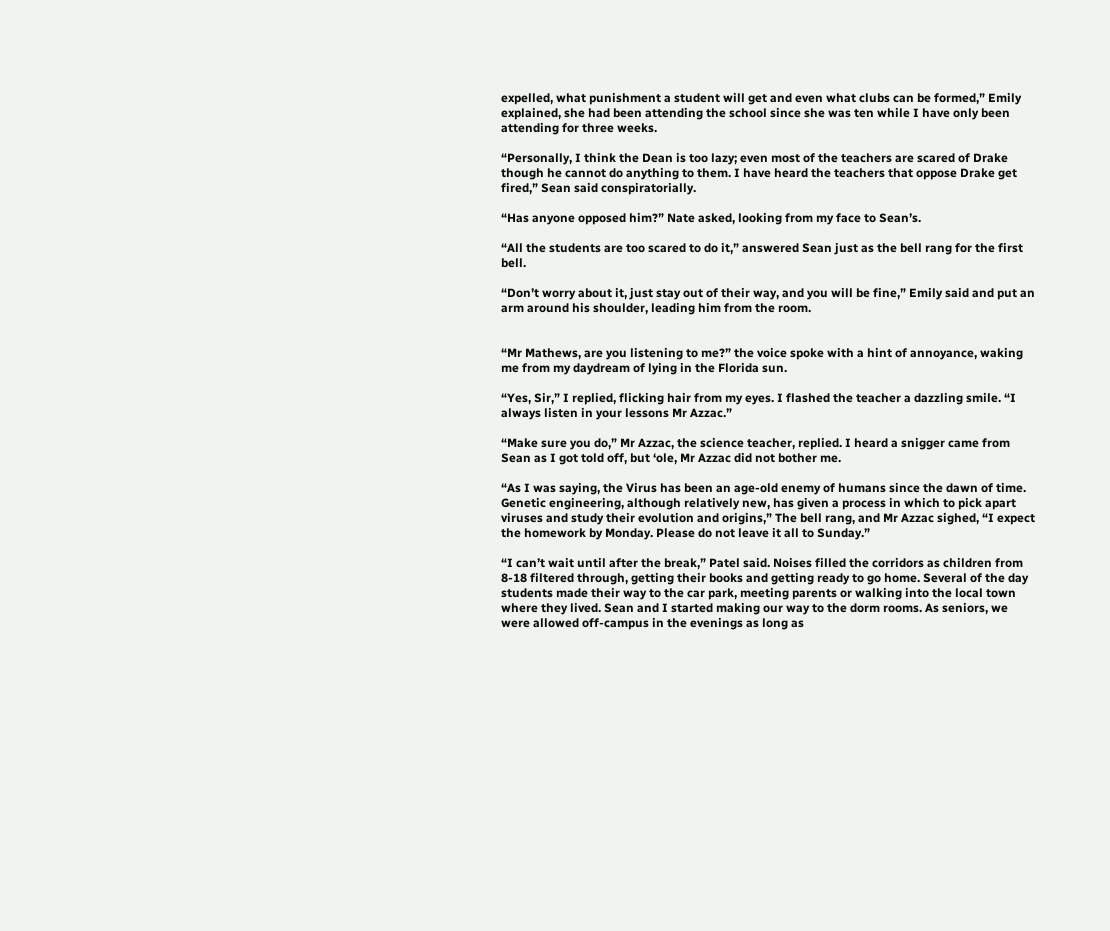expelled, what punishment a student will get and even what clubs can be formed,” Emily explained, she had been attending the school since she was ten while I have only been attending for three weeks.

“Personally, I think the Dean is too lazy; even most of the teachers are scared of Drake though he cannot do anything to them. I have heard the teachers that oppose Drake get fired,” Sean said conspiratorially.

“Has anyone opposed him?” Nate asked, looking from my face to Sean’s.

“All the students are too scared to do it,” answered Sean just as the bell rang for the first bell.

“Don’t worry about it, just stay out of their way, and you will be fine,” Emily said and put an arm around his shoulder, leading him from the room.


“Mr Mathews, are you listening to me?” the voice spoke with a hint of annoyance, waking me from my daydream of lying in the Florida sun.

“Yes, Sir,” I replied, flicking hair from my eyes. I flashed the teacher a dazzling smile. “I always listen in your lessons Mr Azzac.”

“Make sure you do,” Mr Azzac, the science teacher, replied. I heard a snigger came from Sean as I got told off, but ‘ole, Mr Azzac did not bother me.

“As I was saying, the Virus has been an age-old enemy of humans since the dawn of time. Genetic engineering, although relatively new, has given a process in which to pick apart viruses and study their evolution and origins,” The bell rang, and Mr Azzac sighed, “I expect the homework by Monday. Please do not leave it all to Sunday.”

“I can’t wait until after the break,” Patel said. Noises filled the corridors as children from 8-18 filtered through, getting their books and getting ready to go home. Several of the day students made their way to the car park, meeting parents or walking into the local town where they lived. Sean and I started making our way to the dorm rooms. As seniors, we were allowed off-campus in the evenings as long as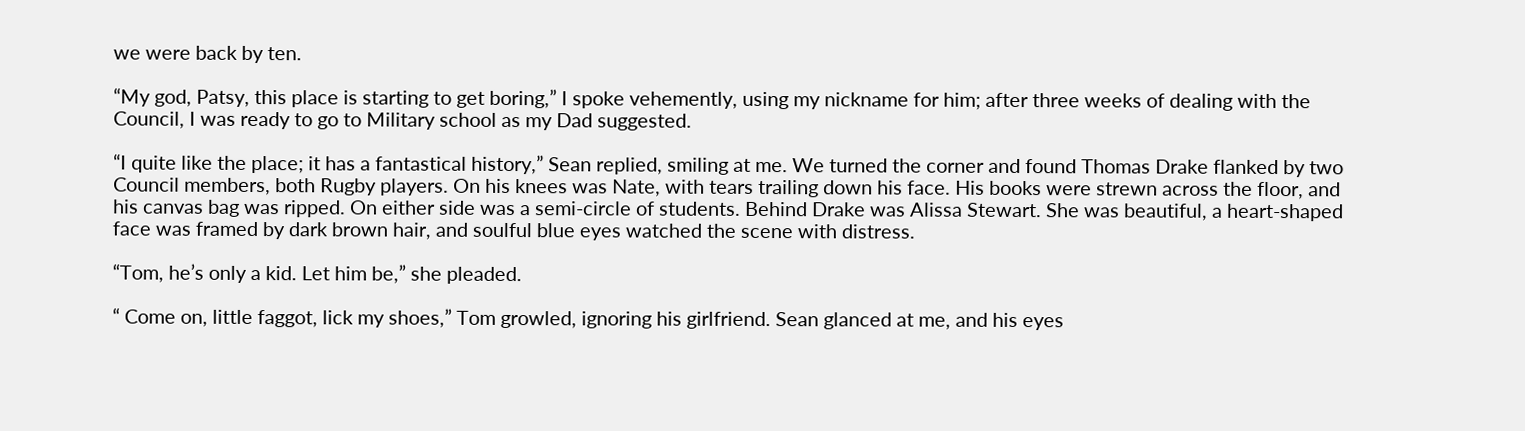we were back by ten.

“My god, Patsy, this place is starting to get boring,” I spoke vehemently, using my nickname for him; after three weeks of dealing with the Council, I was ready to go to Military school as my Dad suggested.

“I quite like the place; it has a fantastical history,” Sean replied, smiling at me. We turned the corner and found Thomas Drake flanked by two Council members, both Rugby players. On his knees was Nate, with tears trailing down his face. His books were strewn across the floor, and his canvas bag was ripped. On either side was a semi-circle of students. Behind Drake was Alissa Stewart. She was beautiful, a heart-shaped face was framed by dark brown hair, and soulful blue eyes watched the scene with distress.

“Tom, he’s only a kid. Let him be,” she pleaded.

“ Come on, little faggot, lick my shoes,” Tom growled, ignoring his girlfriend. Sean glanced at me, and his eyes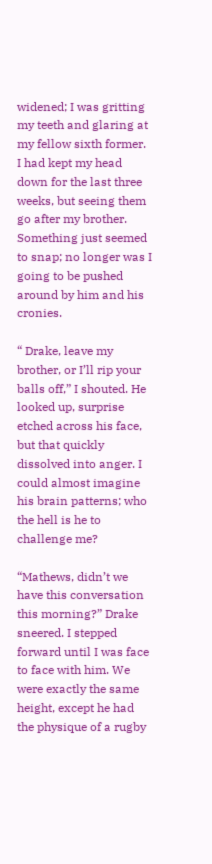widened; I was gritting my teeth and glaring at my fellow sixth former. I had kept my head down for the last three weeks, but seeing them go after my brother. Something just seemed to snap; no longer was I going to be pushed around by him and his cronies.

“ Drake, leave my brother, or I’ll rip your balls off,” I shouted. He looked up, surprise etched across his face, but that quickly dissolved into anger. I could almost imagine his brain patterns; who the hell is he to challenge me?

“Mathews, didn’t we have this conversation this morning?” Drake sneered. I stepped forward until I was face to face with him. We were exactly the same height, except he had the physique of a rugby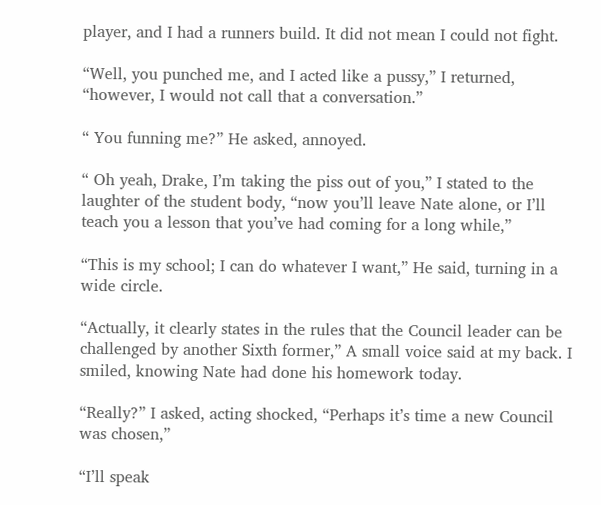player, and I had a runners build. It did not mean I could not fight.

“Well, you punched me, and I acted like a pussy,” I returned, “however, I would not call that a conversation.”

“ You funning me?” He asked, annoyed.

“ Oh yeah, Drake, I’m taking the piss out of you,” I stated to the laughter of the student body, “now you’ll leave Nate alone, or I’ll teach you a lesson that you’ve had coming for a long while,”

“This is my school; I can do whatever I want,” He said, turning in a wide circle.

“Actually, it clearly states in the rules that the Council leader can be challenged by another Sixth former,” A small voice said at my back. I smiled, knowing Nate had done his homework today.

“Really?” I asked, acting shocked, “Perhaps it’s time a new Council was chosen,”

“I’ll speak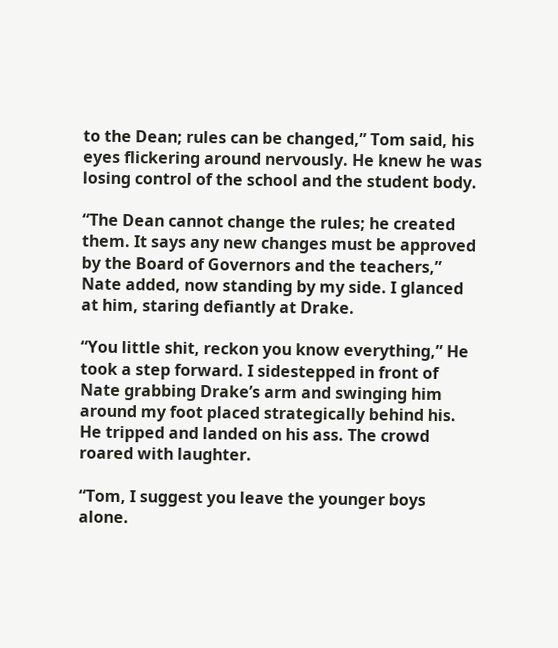to the Dean; rules can be changed,” Tom said, his eyes flickering around nervously. He knew he was losing control of the school and the student body.

“The Dean cannot change the rules; he created them. It says any new changes must be approved by the Board of Governors and the teachers,” Nate added, now standing by my side. I glanced at him, staring defiantly at Drake.

“You little shit, reckon you know everything,” He took a step forward. I sidestepped in front of Nate grabbing Drake’s arm and swinging him around my foot placed strategically behind his. He tripped and landed on his ass. The crowd roared with laughter.

“Tom, I suggest you leave the younger boys alone.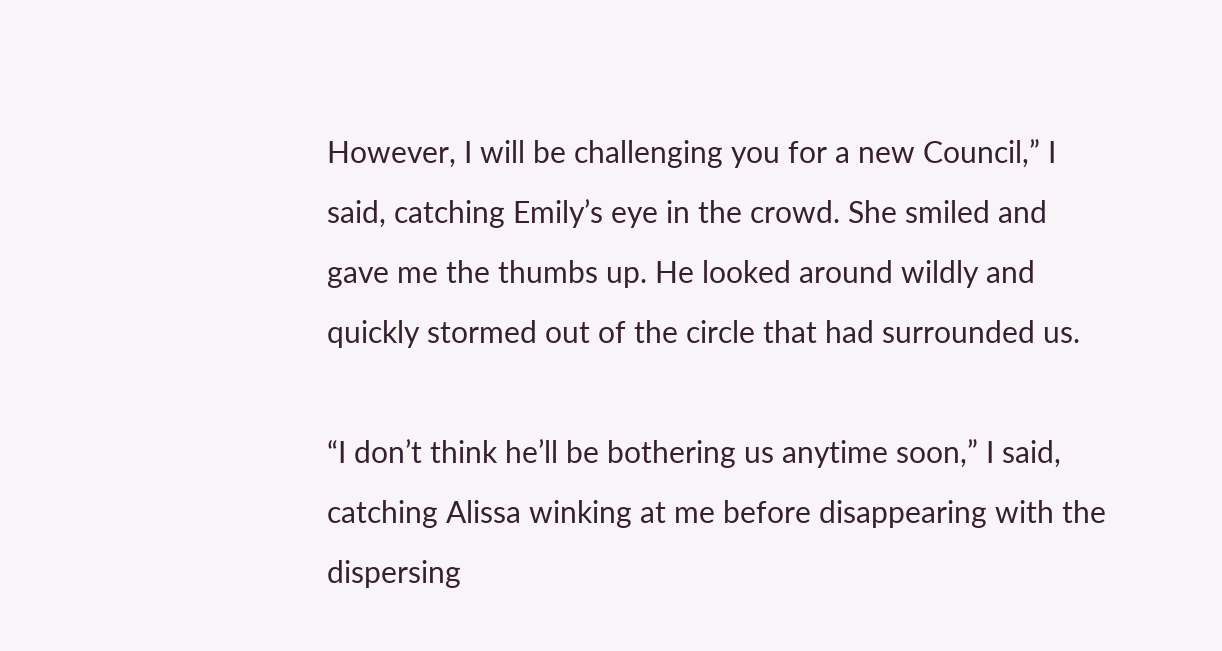However, I will be challenging you for a new Council,” I said, catching Emily’s eye in the crowd. She smiled and gave me the thumbs up. He looked around wildly and quickly stormed out of the circle that had surrounded us.

“I don’t think he’ll be bothering us anytime soon,” I said, catching Alissa winking at me before disappearing with the dispersing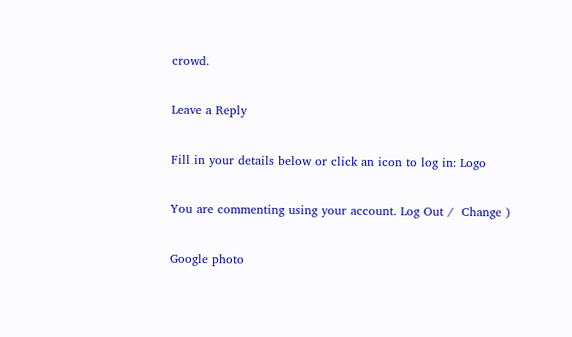crowd.

Leave a Reply

Fill in your details below or click an icon to log in: Logo

You are commenting using your account. Log Out /  Change )

Google photo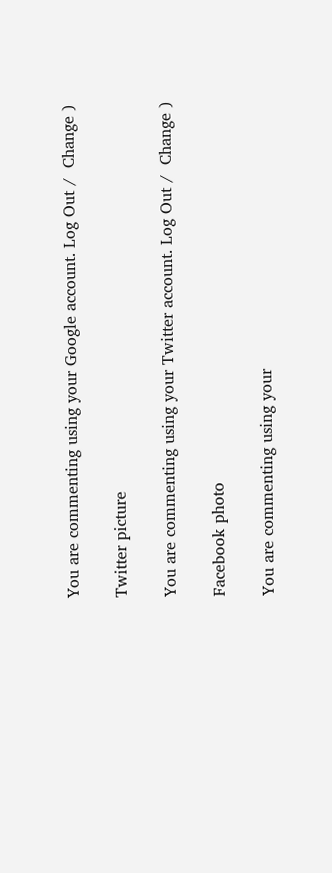You are commenting using your Google account. Log Out /  Change )

Twitter picture

You are commenting using your Twitter account. Log Out /  Change )

Facebook photo

You are commenting using your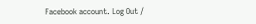Facebook account. Log Out /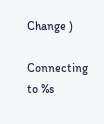Change )

Connecting to %s